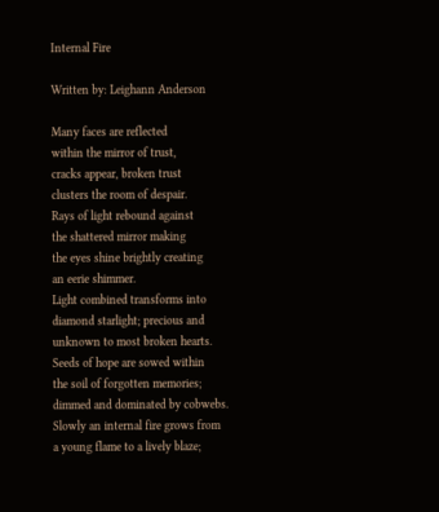Internal Fire

Written by: Leighann Anderson

Many faces are reflected
within the mirror of trust,
cracks appear, broken trust
clusters the room of despair.
Rays of light rebound against
the shattered mirror making
the eyes shine brightly creating
an eerie shimmer.
Light combined transforms into
diamond starlight; precious and
unknown to most broken hearts.
Seeds of hope are sowed within
the soil of forgotten memories;
dimmed and dominated by cobwebs.
Slowly an internal fire grows from
a young flame to a lively blaze;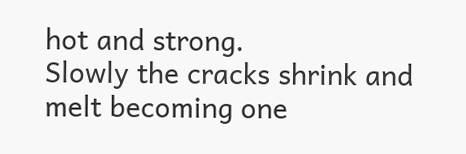hot and strong.
Slowly the cracks shrink and
melt becoming one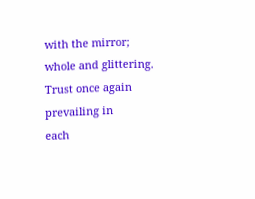with the mirror;
whole and glittering.
Trust once again prevailing in
each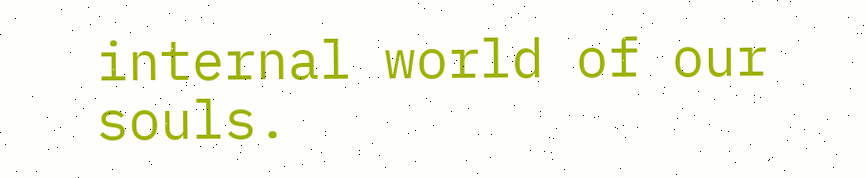internal world of our souls.